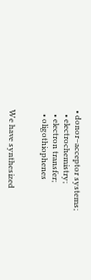• donor–acceptor systems;
  • electrochemistry;
  • electron transfer;
  • oligothiophenes


We have synthesized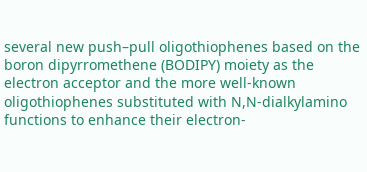several new push–pull oligothiophenes based on the boron dipyrromethene (BODIPY) moiety as the electron acceptor and the more well-known oligothiophenes substituted with N,N-dialkylamino functions to enhance their electron-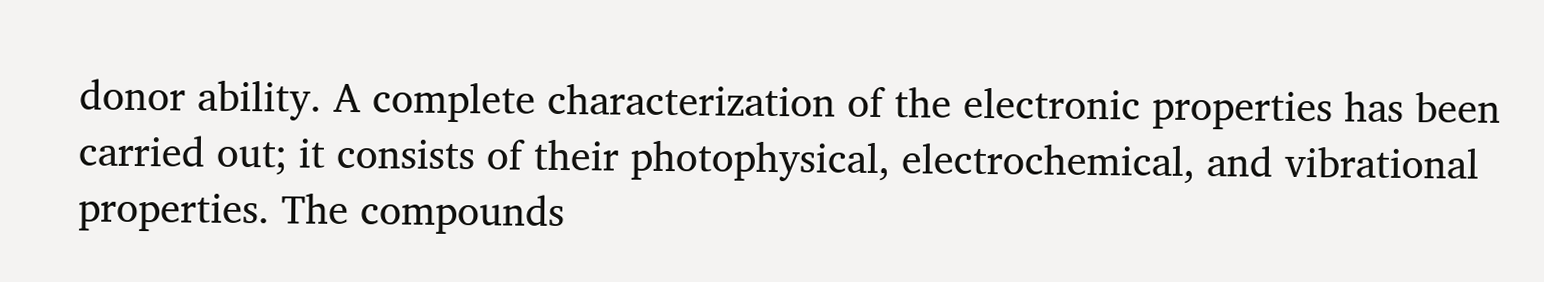donor ability. A complete characterization of the electronic properties has been carried out; it consists of their photophysical, electrochemical, and vibrational properties. The compounds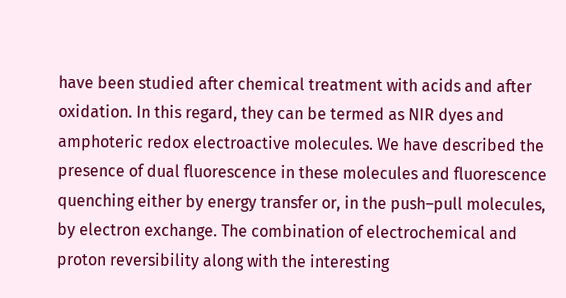have been studied after chemical treatment with acids and after oxidation. In this regard, they can be termed as NIR dyes and amphoteric redox electroactive molecules. We have described the presence of dual fluorescence in these molecules and fluorescence quenching either by energy transfer or, in the push–pull molecules, by electron exchange. The combination of electrochemical and proton reversibility along with the interesting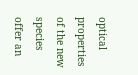optical properties of the new species offer an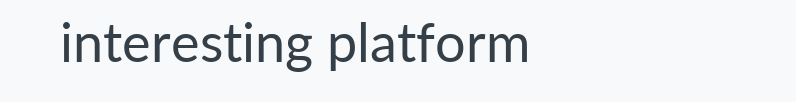interesting platform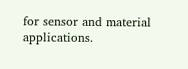for sensor and material applications.